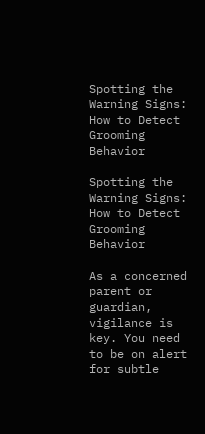Spotting the Warning Signs: How to Detect Grooming Behavior

Spotting the Warning Signs: How to Detect Grooming Behavior

As a concerned parent or guardian, vigilance is key. You need to be on alert for subtle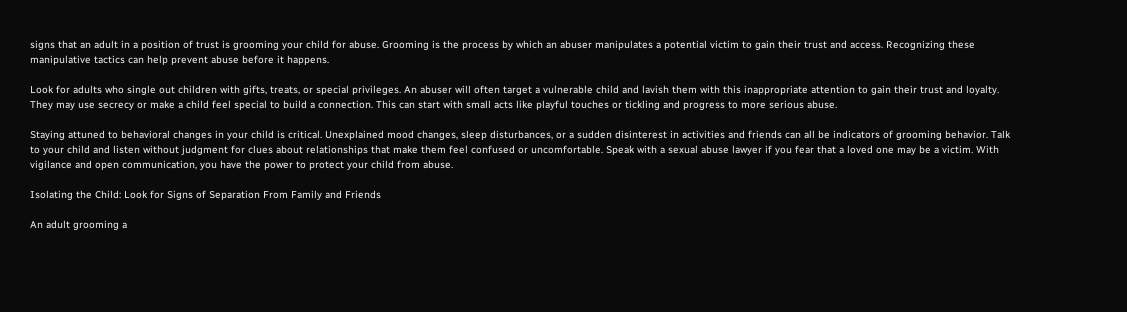signs that an adult in a position of trust is grooming your child for abuse. Grooming is the process by which an abuser manipulates a potential victim to gain their trust and access. Recognizing these manipulative tactics can help prevent abuse before it happens.

Look for adults who single out children with gifts, treats, or special privileges. An abuser will often target a vulnerable child and lavish them with this inappropriate attention to gain their trust and loyalty. They may use secrecy or make a child feel special to build a connection. This can start with small acts like playful touches or tickling and progress to more serious abuse.

Staying attuned to behavioral changes in your child is critical. Unexplained mood changes, sleep disturbances, or a sudden disinterest in activities and friends can all be indicators of grooming behavior. Talk to your child and listen without judgment for clues about relationships that make them feel confused or uncomfortable. Speak with a sexual abuse lawyer if you fear that a loved one may be a victim. With vigilance and open communication, you have the power to protect your child from abuse.

Isolating the Child: Look for Signs of Separation From Family and Friends

An adult grooming a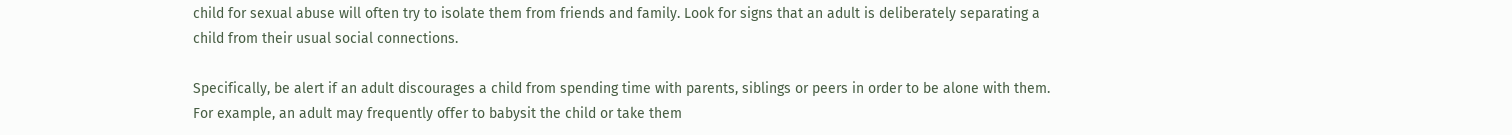child for sexual abuse will often try to isolate them from friends and family. Look for signs that an adult is deliberately separating a child from their usual social connections.

Specifically, be alert if an adult discourages a child from spending time with parents, siblings or peers in order to be alone with them. For example, an adult may frequently offer to babysit the child or take them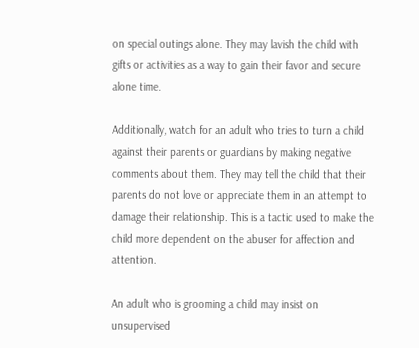on special outings alone. They may lavish the child with gifts or activities as a way to gain their favor and secure alone time.

Additionally, watch for an adult who tries to turn a child against their parents or guardians by making negative comments about them. They may tell the child that their parents do not love or appreciate them in an attempt to damage their relationship. This is a tactic used to make the child more dependent on the abuser for affection and attention.

An adult who is grooming a child may insist on unsupervised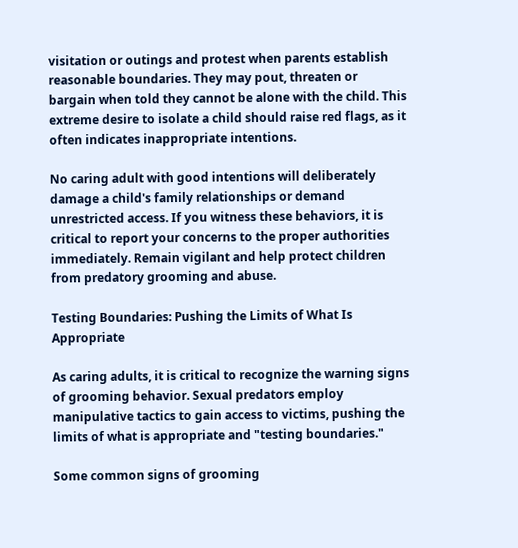visitation or outings and protest when parents establish reasonable boundaries. They may pout, threaten or bargain when told they cannot be alone with the child. This extreme desire to isolate a child should raise red flags, as it often indicates inappropriate intentions.

No caring adult with good intentions will deliberately damage a child's family relationships or demand unrestricted access. If you witness these behaviors, it is critical to report your concerns to the proper authorities immediately. Remain vigilant and help protect children from predatory grooming and abuse.

Testing Boundaries: Pushing the Limits of What Is Appropriate

As caring adults, it is critical to recognize the warning signs of grooming behavior. Sexual predators employ manipulative tactics to gain access to victims, pushing the limits of what is appropriate and "testing boundaries."

Some common signs of grooming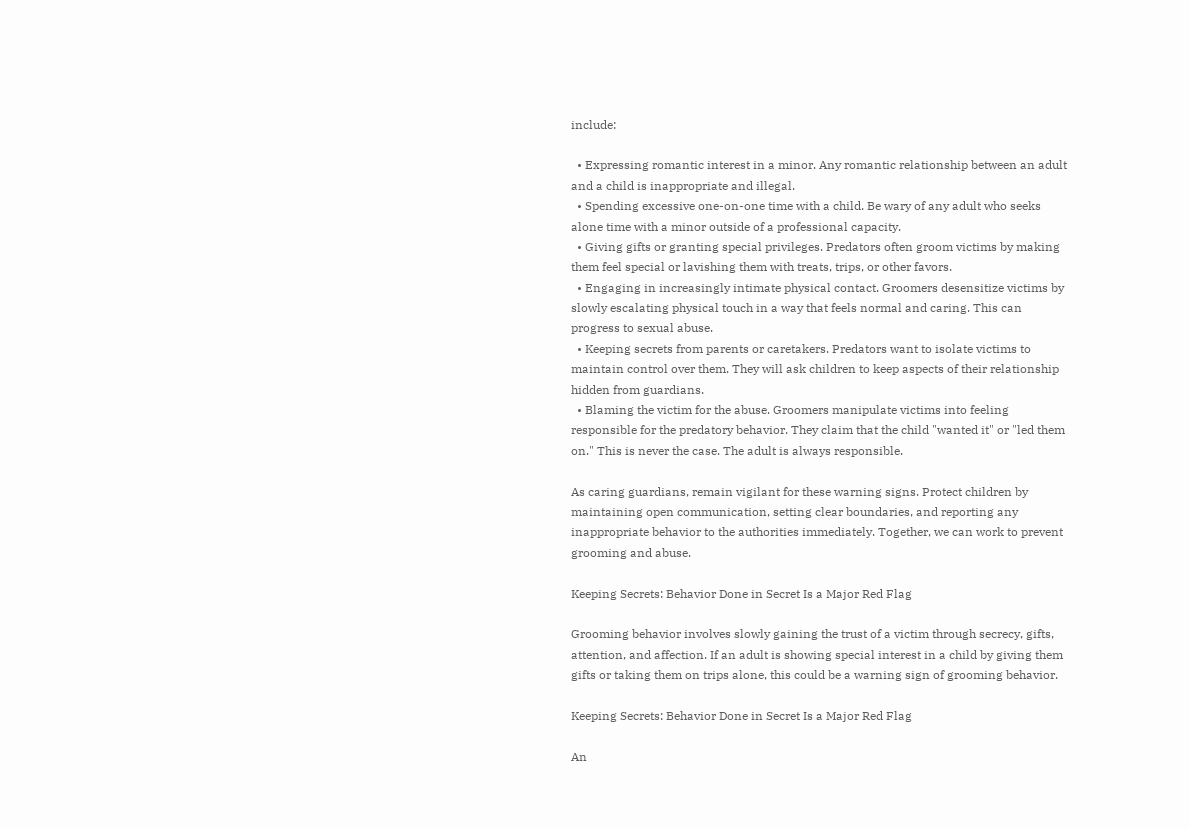include:

  • Expressing romantic interest in a minor. Any romantic relationship between an adult and a child is inappropriate and illegal.
  • Spending excessive one-on-one time with a child. Be wary of any adult who seeks alone time with a minor outside of a professional capacity.
  • Giving gifts or granting special privileges. Predators often groom victims by making them feel special or lavishing them with treats, trips, or other favors.
  • Engaging in increasingly intimate physical contact. Groomers desensitize victims by slowly escalating physical touch in a way that feels normal and caring. This can progress to sexual abuse.
  • Keeping secrets from parents or caretakers. Predators want to isolate victims to maintain control over them. They will ask children to keep aspects of their relationship hidden from guardians.
  • Blaming the victim for the abuse. Groomers manipulate victims into feeling responsible for the predatory behavior. They claim that the child "wanted it" or "led them on." This is never the case. The adult is always responsible.

As caring guardians, remain vigilant for these warning signs. Protect children by maintaining open communication, setting clear boundaries, and reporting any inappropriate behavior to the authorities immediately. Together, we can work to prevent grooming and abuse.

Keeping Secrets: Behavior Done in Secret Is a Major Red Flag

Grooming behavior involves slowly gaining the trust of a victim through secrecy, gifts, attention, and affection. If an adult is showing special interest in a child by giving them gifts or taking them on trips alone, this could be a warning sign of grooming behavior.

Keeping Secrets: Behavior Done in Secret Is a Major Red Flag

An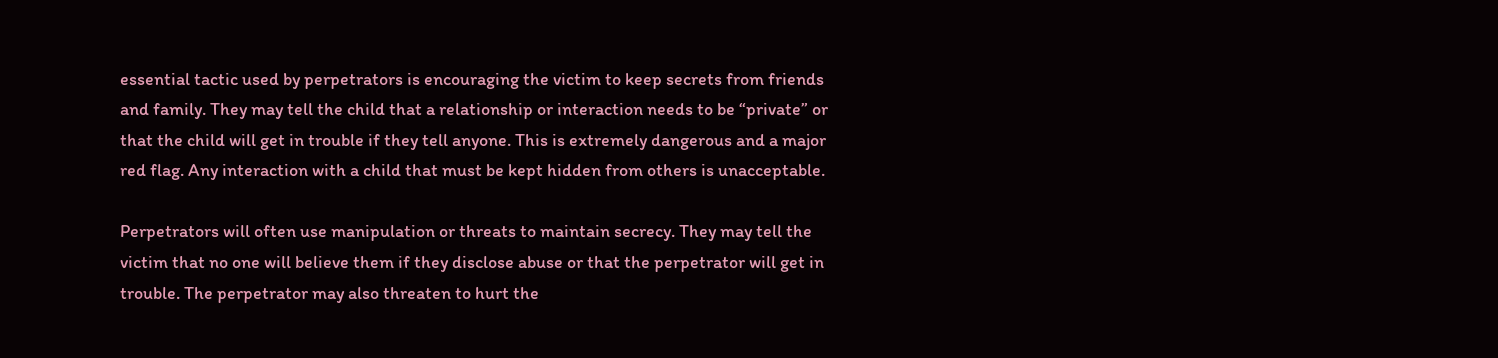essential tactic used by perpetrators is encouraging the victim to keep secrets from friends and family. They may tell the child that a relationship or interaction needs to be “private” or that the child will get in trouble if they tell anyone. This is extremely dangerous and a major red flag. Any interaction with a child that must be kept hidden from others is unacceptable.

Perpetrators will often use manipulation or threats to maintain secrecy. They may tell the victim that no one will believe them if they disclose abuse or that the perpetrator will get in trouble. The perpetrator may also threaten to hurt the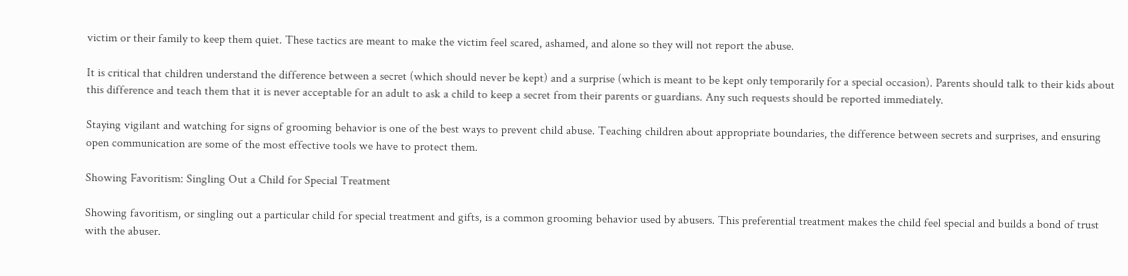victim or their family to keep them quiet. These tactics are meant to make the victim feel scared, ashamed, and alone so they will not report the abuse.

It is critical that children understand the difference between a secret (which should never be kept) and a surprise (which is meant to be kept only temporarily for a special occasion). Parents should talk to their kids about this difference and teach them that it is never acceptable for an adult to ask a child to keep a secret from their parents or guardians. Any such requests should be reported immediately.

Staying vigilant and watching for signs of grooming behavior is one of the best ways to prevent child abuse. Teaching children about appropriate boundaries, the difference between secrets and surprises, and ensuring open communication are some of the most effective tools we have to protect them.

Showing Favoritism: Singling Out a Child for Special Treatment

Showing favoritism, or singling out a particular child for special treatment and gifts, is a common grooming behavior used by abusers. This preferential treatment makes the child feel special and builds a bond of trust with the abuser.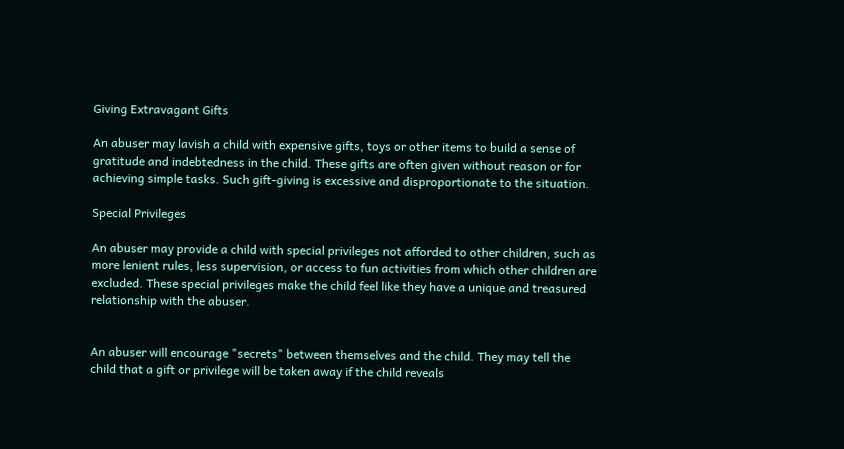Giving Extravagant Gifts

An abuser may lavish a child with expensive gifts, toys or other items to build a sense of gratitude and indebtedness in the child. These gifts are often given without reason or for achieving simple tasks. Such gift-giving is excessive and disproportionate to the situation.

Special Privileges

An abuser may provide a child with special privileges not afforded to other children, such as more lenient rules, less supervision, or access to fun activities from which other children are excluded. These special privileges make the child feel like they have a unique and treasured relationship with the abuser.


An abuser will encourage "secrets" between themselves and the child. They may tell the child that a gift or privilege will be taken away if the child reveals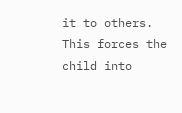it to others. This forces the child into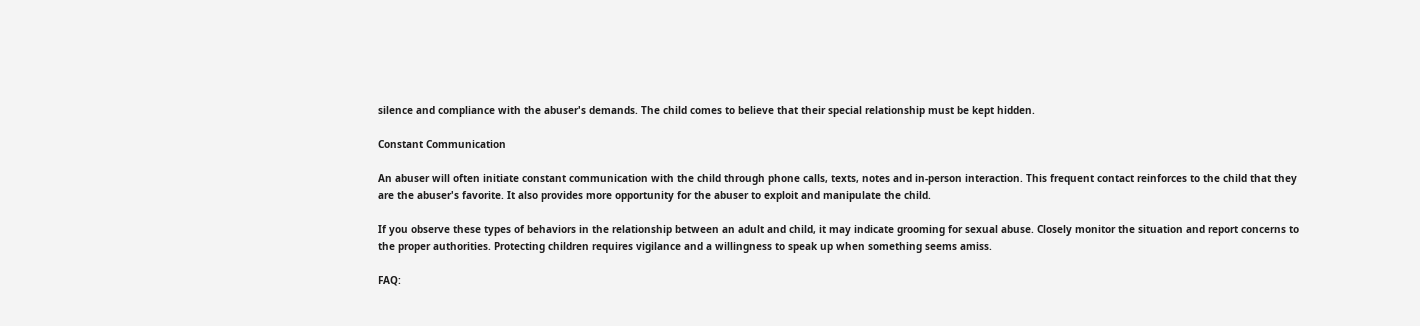silence and compliance with the abuser's demands. The child comes to believe that their special relationship must be kept hidden.

Constant Communication

An abuser will often initiate constant communication with the child through phone calls, texts, notes and in-person interaction. This frequent contact reinforces to the child that they are the abuser's favorite. It also provides more opportunity for the abuser to exploit and manipulate the child.

If you observe these types of behaviors in the relationship between an adult and child, it may indicate grooming for sexual abuse. Closely monitor the situation and report concerns to the proper authorities. Protecting children requires vigilance and a willingness to speak up when something seems amiss.

FAQ: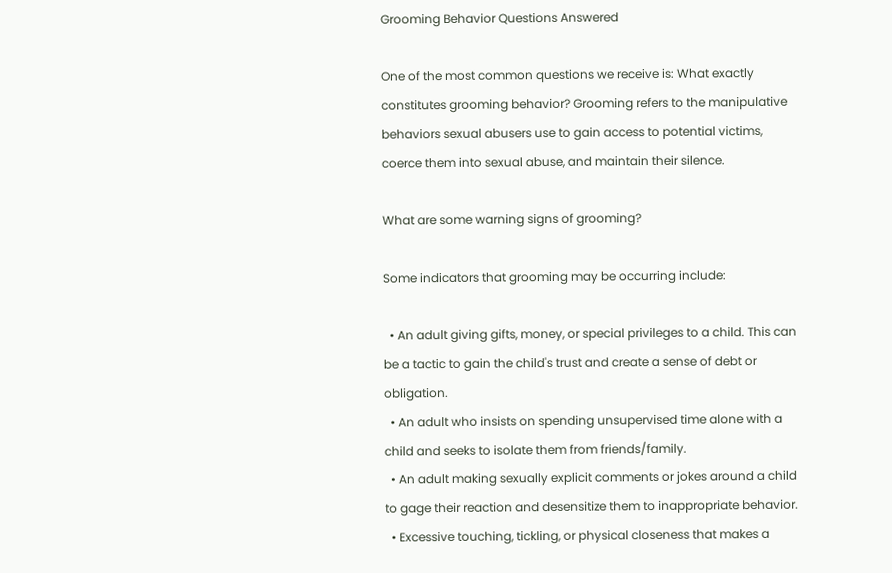Grooming Behavior Questions Answered

One of the most common questions we receive is: What exactly constitutes grooming behavior? Grooming refers to the manipulative behaviors sexual abusers use to gain access to potential victims, coerce them into sexual abuse, and maintain their silence.

What are some warning signs of grooming?

Some indicators that grooming may be occurring include:

  • An adult giving gifts, money, or special privileges to a child. This can be a tactic to gain the child's trust and create a sense of debt or obligation.
  • An adult who insists on spending unsupervised time alone with a child and seeks to isolate them from friends/family.
  • An adult making sexually explicit comments or jokes around a child to gage their reaction and desensitize them to inappropriate behavior.
  • Excessive touching, tickling, or physical closeness that makes a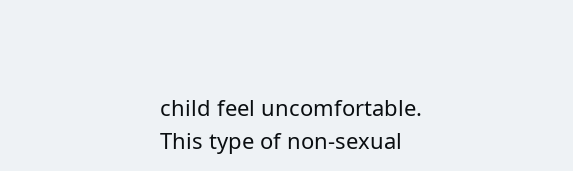child feel uncomfortable. This type of non-sexual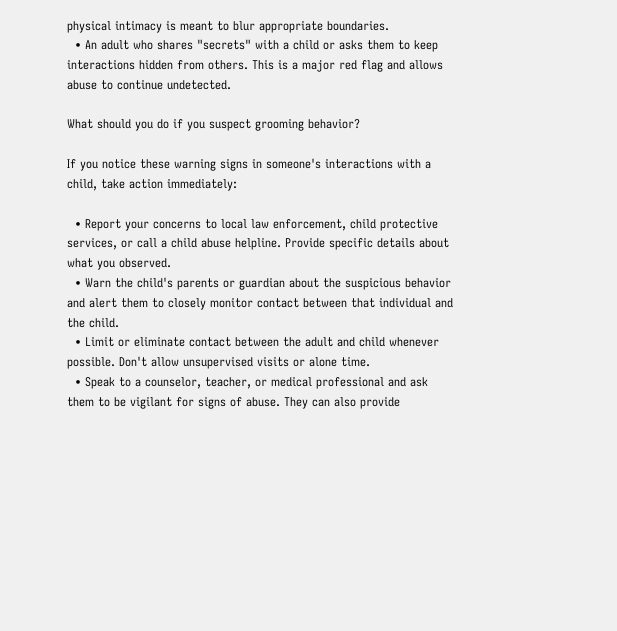physical intimacy is meant to blur appropriate boundaries.
  • An adult who shares "secrets" with a child or asks them to keep interactions hidden from others. This is a major red flag and allows abuse to continue undetected.

What should you do if you suspect grooming behavior?

If you notice these warning signs in someone's interactions with a child, take action immediately:

  • Report your concerns to local law enforcement, child protective services, or call a child abuse helpline. Provide specific details about what you observed.
  • Warn the child's parents or guardian about the suspicious behavior and alert them to closely monitor contact between that individual and the child.
  • Limit or eliminate contact between the adult and child whenever possible. Don't allow unsupervised visits or alone time.
  • Speak to a counselor, teacher, or medical professional and ask them to be vigilant for signs of abuse. They can also provide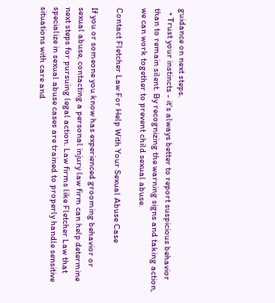guidance on next steps.
  • Trust your instincts - it's always better to report suspicious behavior than to remain silent. By recognizing the warning signs and taking action, we can work together to prevent child sexual abuse.

Contact Fletcher Law For Help With Your Sexual Abuse Case

If you or someone you know has experienced grooming behavior or sexual abuse, contacting a personal injury law firm can help determine next steps for pursuing legal action. Law firms like Fletcher Law that specialize in sexual abuse cases are trained to properly handle sensitive situations with care and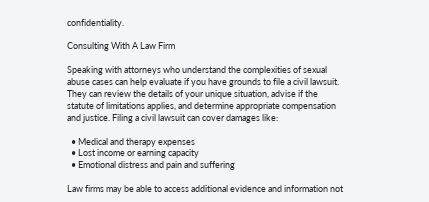confidentiality.

Consulting With A Law Firm

Speaking with attorneys who understand the complexities of sexual abuse cases can help evaluate if you have grounds to file a civil lawsuit. They can review the details of your unique situation, advise if the statute of limitations applies, and determine appropriate compensation and justice. Filing a civil lawsuit can cover damages like:

  • Medical and therapy expenses
  • Lost income or earning capacity
  • Emotional distress and pain and suffering

Law firms may be able to access additional evidence and information not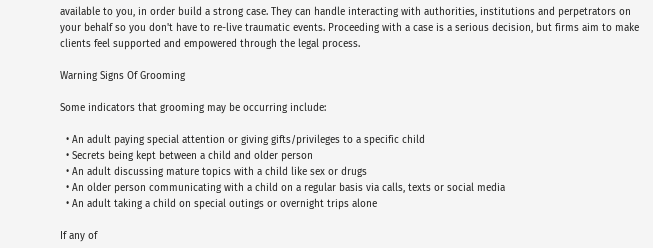available to you, in order build a strong case. They can handle interacting with authorities, institutions and perpetrators on your behalf so you don't have to re-live traumatic events. Proceeding with a case is a serious decision, but firms aim to make clients feel supported and empowered through the legal process.

Warning Signs Of Grooming

Some indicators that grooming may be occurring include:

  • An adult paying special attention or giving gifts/privileges to a specific child
  • Secrets being kept between a child and older person
  • An adult discussing mature topics with a child like sex or drugs
  • An older person communicating with a child on a regular basis via calls, texts or social media
  • An adult taking a child on special outings or overnight trips alone

If any of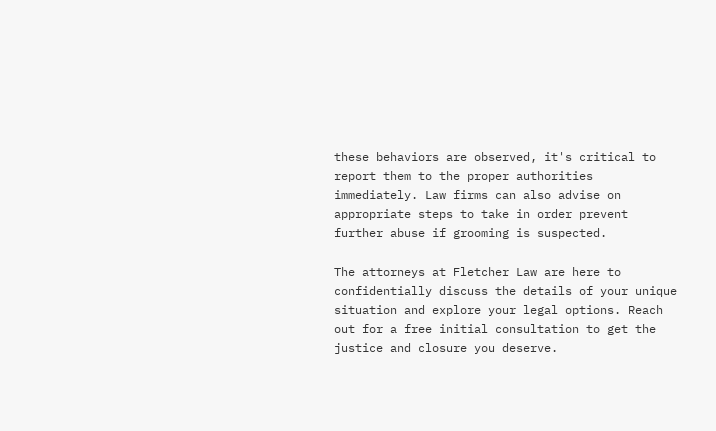these behaviors are observed, it's critical to report them to the proper authorities immediately. Law firms can also advise on appropriate steps to take in order prevent further abuse if grooming is suspected.

The attorneys at Fletcher Law are here to confidentially discuss the details of your unique situation and explore your legal options. Reach out for a free initial consultation to get the justice and closure you deserve.